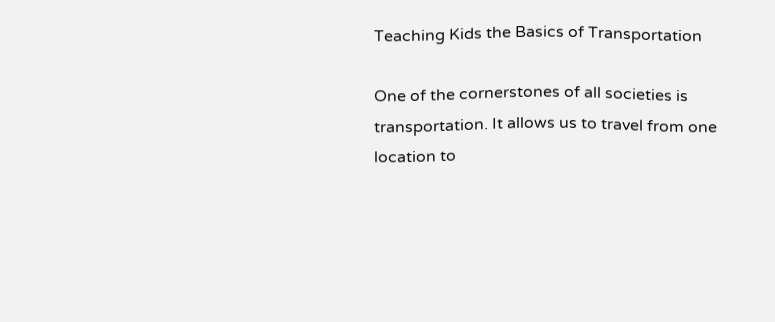Teaching Kids the Basics of Transportation

One of the cornerstones of all societies is transportation. It allows us to travel from one location to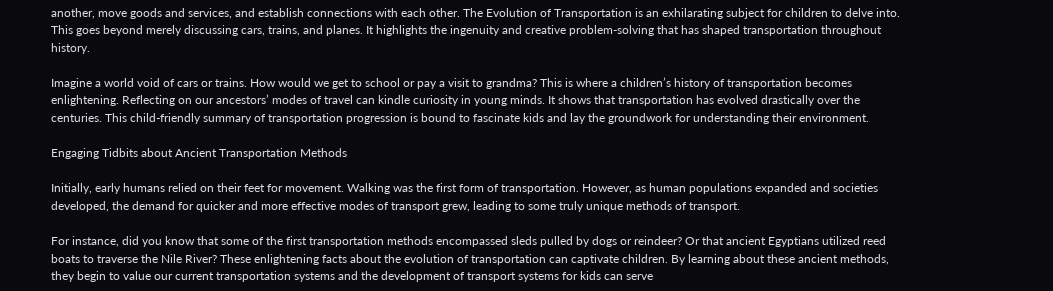another, move goods and services, and establish connections with each other. The Evolution of Transportation is an exhilarating subject for children to delve into. This goes beyond merely discussing cars, trains, and planes. It highlights the ingenuity and creative problem-solving that has shaped transportation throughout history.

Imagine a world void of cars or trains. How would we get to school or pay a visit to grandma? This is where a children’s history of transportation becomes enlightening. Reflecting on our ancestors’ modes of travel can kindle curiosity in young minds. It shows that transportation has evolved drastically over the centuries. This child-friendly summary of transportation progression is bound to fascinate kids and lay the groundwork for understanding their environment.

Engaging Tidbits about Ancient Transportation Methods

Initially, early humans relied on their feet for movement. Walking was the first form of transportation. However, as human populations expanded and societies developed, the demand for quicker and more effective modes of transport grew, leading to some truly unique methods of transport.

For instance, did you know that some of the first transportation methods encompassed sleds pulled by dogs or reindeer? Or that ancient Egyptians utilized reed boats to traverse the Nile River? These enlightening facts about the evolution of transportation can captivate children. By learning about these ancient methods, they begin to value our current transportation systems and the development of transport systems for kids can serve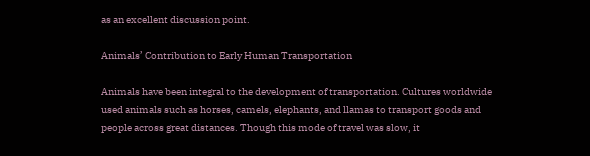as an excellent discussion point.

Animals’ Contribution to Early Human Transportation

Animals have been integral to the development of transportation. Cultures worldwide used animals such as horses, camels, elephants, and llamas to transport goods and people across great distances. Though this mode of travel was slow, it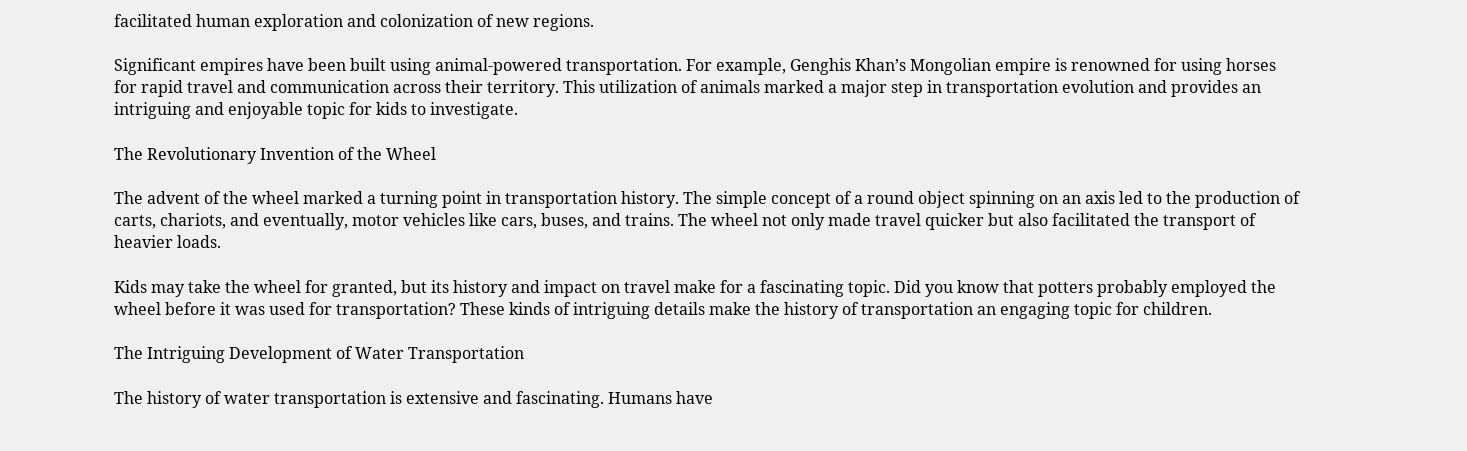facilitated human exploration and colonization of new regions.

Significant empires have been built using animal-powered transportation. For example, Genghis Khan’s Mongolian empire is renowned for using horses for rapid travel and communication across their territory. This utilization of animals marked a major step in transportation evolution and provides an intriguing and enjoyable topic for kids to investigate.

The Revolutionary Invention of the Wheel

The advent of the wheel marked a turning point in transportation history. The simple concept of a round object spinning on an axis led to the production of carts, chariots, and eventually, motor vehicles like cars, buses, and trains. The wheel not only made travel quicker but also facilitated the transport of heavier loads.

Kids may take the wheel for granted, but its history and impact on travel make for a fascinating topic. Did you know that potters probably employed the wheel before it was used for transportation? These kinds of intriguing details make the history of transportation an engaging topic for children.

The Intriguing Development of Water Transportation

The history of water transportation is extensive and fascinating. Humans have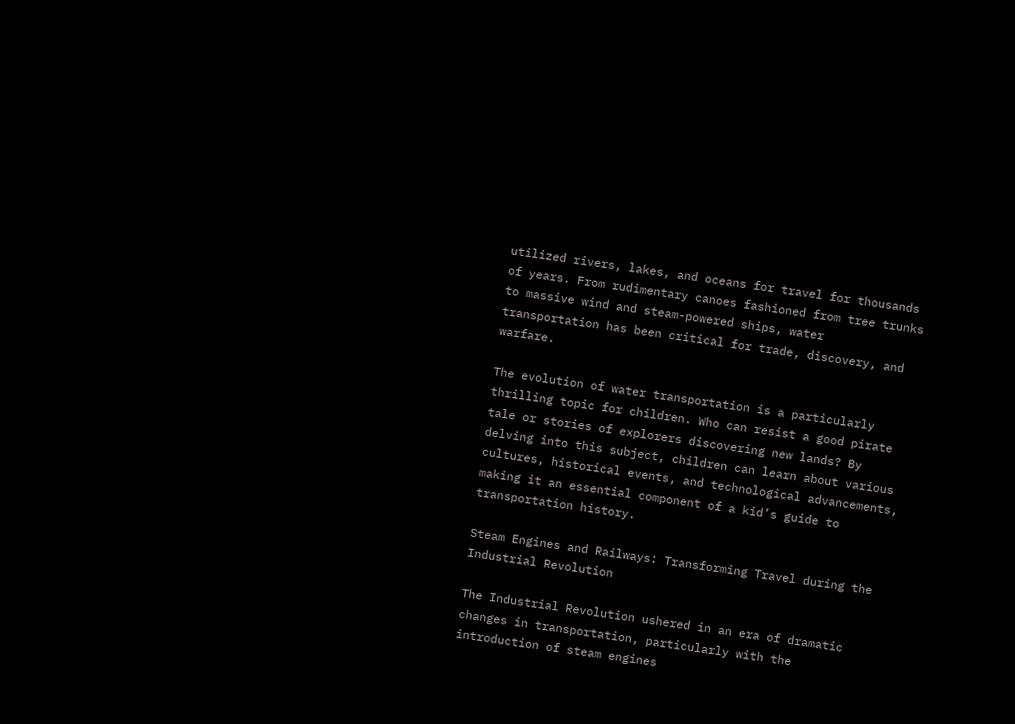utilized rivers, lakes, and oceans for travel for thousands of years. From rudimentary canoes fashioned from tree trunks to massive wind and steam-powered ships, water transportation has been critical for trade, discovery, and warfare.

The evolution of water transportation is a particularly thrilling topic for children. Who can resist a good pirate tale or stories of explorers discovering new lands? By delving into this subject, children can learn about various cultures, historical events, and technological advancements, making it an essential component of a kid’s guide to transportation history.

Steam Engines and Railways: Transforming Travel during the Industrial Revolution

The Industrial Revolution ushered in an era of dramatic changes in transportation, particularly with the introduction of steam engines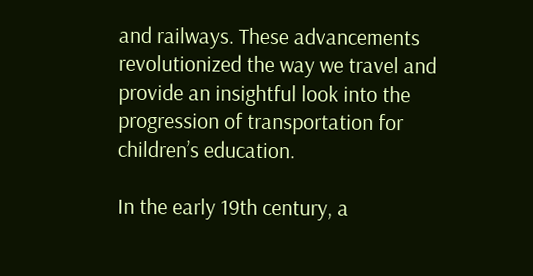and railways. These advancements revolutionized the way we travel and provide an insightful look into the progression of transportation for children’s education.

In the early 19th century, a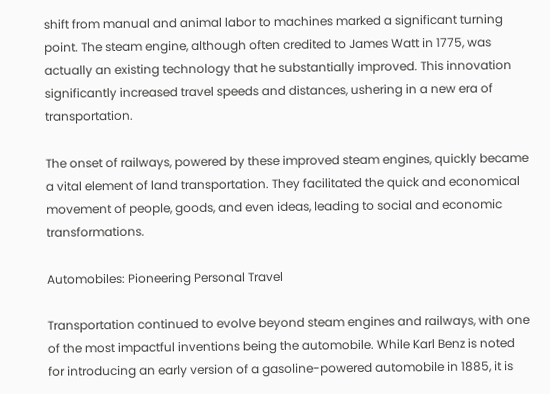shift from manual and animal labor to machines marked a significant turning point. The steam engine, although often credited to James Watt in 1775, was actually an existing technology that he substantially improved. This innovation significantly increased travel speeds and distances, ushering in a new era of transportation.

The onset of railways, powered by these improved steam engines, quickly became a vital element of land transportation. They facilitated the quick and economical movement of people, goods, and even ideas, leading to social and economic transformations.

Automobiles: Pioneering Personal Travel

Transportation continued to evolve beyond steam engines and railways, with one of the most impactful inventions being the automobile. While Karl Benz is noted for introducing an early version of a gasoline-powered automobile in 1885, it is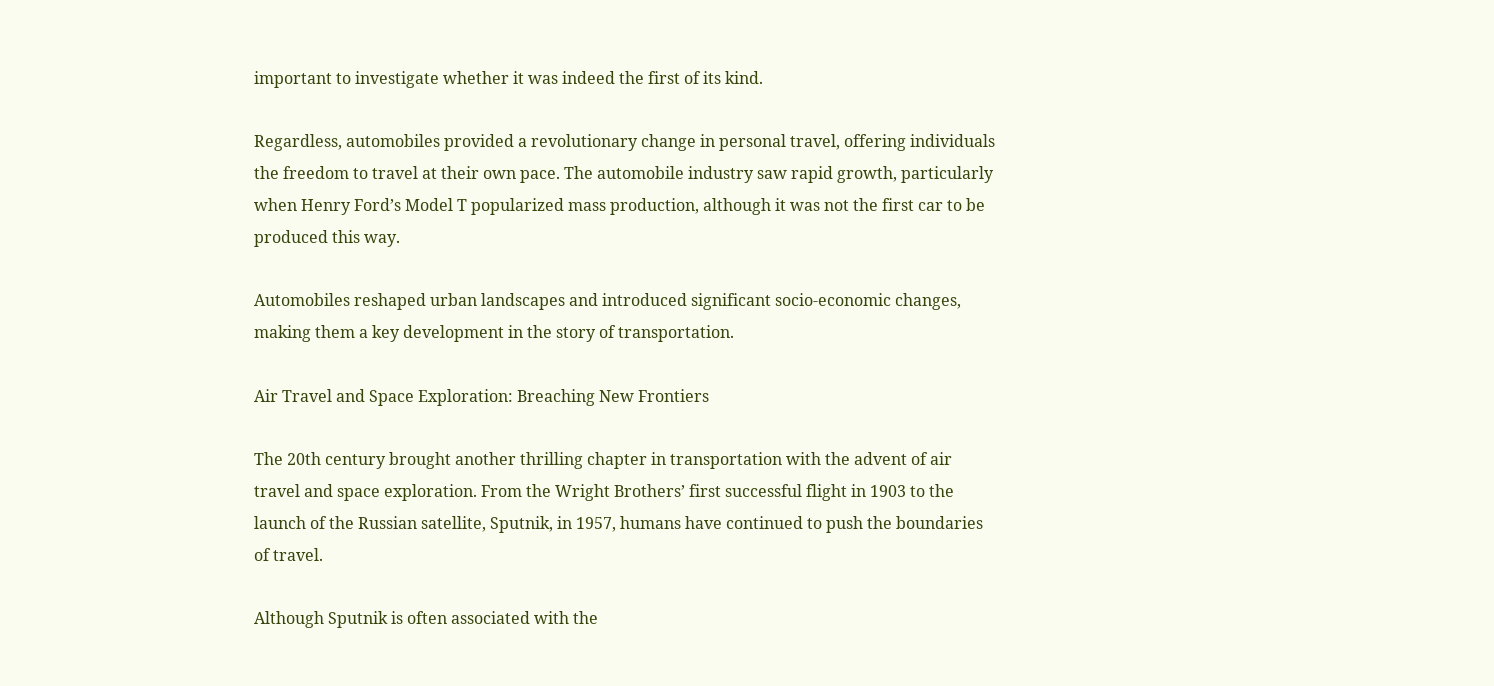important to investigate whether it was indeed the first of its kind.

Regardless, automobiles provided a revolutionary change in personal travel, offering individuals the freedom to travel at their own pace. The automobile industry saw rapid growth, particularly when Henry Ford’s Model T popularized mass production, although it was not the first car to be produced this way.

Automobiles reshaped urban landscapes and introduced significant socio-economic changes, making them a key development in the story of transportation.

Air Travel and Space Exploration: Breaching New Frontiers

The 20th century brought another thrilling chapter in transportation with the advent of air travel and space exploration. From the Wright Brothers’ first successful flight in 1903 to the launch of the Russian satellite, Sputnik, in 1957, humans have continued to push the boundaries of travel.

Although Sputnik is often associated with the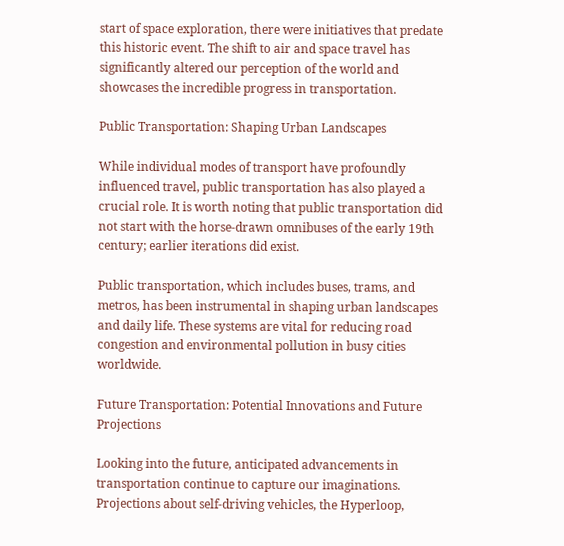start of space exploration, there were initiatives that predate this historic event. The shift to air and space travel has significantly altered our perception of the world and showcases the incredible progress in transportation.

Public Transportation: Shaping Urban Landscapes

While individual modes of transport have profoundly influenced travel, public transportation has also played a crucial role. It is worth noting that public transportation did not start with the horse-drawn omnibuses of the early 19th century; earlier iterations did exist.

Public transportation, which includes buses, trams, and metros, has been instrumental in shaping urban landscapes and daily life. These systems are vital for reducing road congestion and environmental pollution in busy cities worldwide.

Future Transportation: Potential Innovations and Future Projections

Looking into the future, anticipated advancements in transportation continue to capture our imaginations. Projections about self-driving vehicles, the Hyperloop,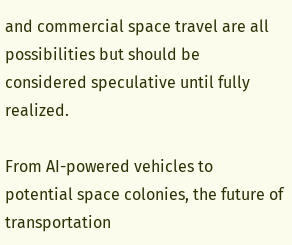and commercial space travel are all possibilities but should be considered speculative until fully realized.

From AI-powered vehicles to potential space colonies, the future of transportation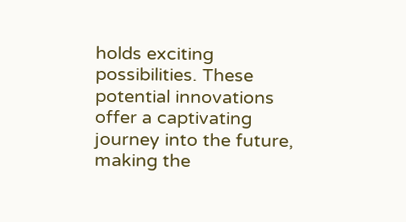holds exciting possibilities. These potential innovations offer a captivating journey into the future, making the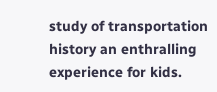study of transportation history an enthralling experience for kids.